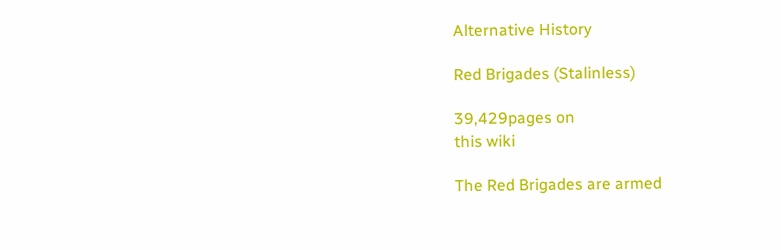Alternative History

Red Brigades (Stalinless)

39,429pages on
this wiki

The Red Brigades are armed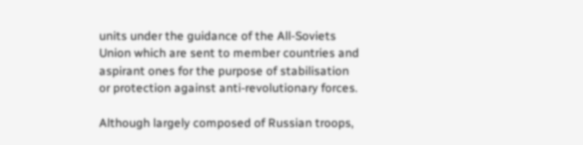units under the guidance of the All-Soviets Union which are sent to member countries and aspirant ones for the purpose of stabilisation or protection against anti-revolutionary forces.

Although largely composed of Russian troops,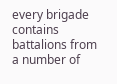every brigade contains battalions from a number of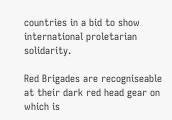countries in a bid to show international proletarian solidarity.

Red Brigades are recogniseable at their dark red head gear on which is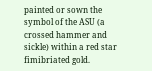painted or sown the symbol of the ASU (a crossed hammer and sickle) within a red star fimibriated gold.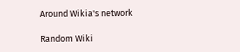Around Wikia's network

Random Wiki